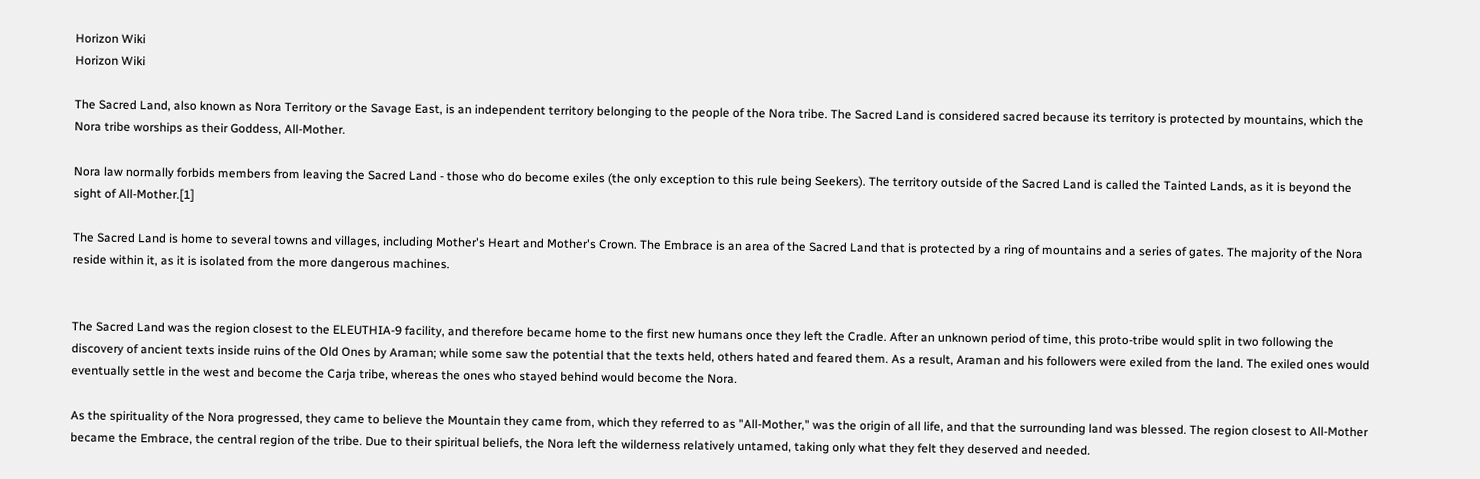Horizon Wiki
Horizon Wiki

The Sacred Land, also known as Nora Territory or the Savage East, is an independent territory belonging to the people of the Nora tribe. The Sacred Land is considered sacred because its territory is protected by mountains, which the Nora tribe worships as their Goddess, All-Mother.

Nora law normally forbids members from leaving the Sacred Land - those who do become exiles (the only exception to this rule being Seekers). The territory outside of the Sacred Land is called the Tainted Lands, as it is beyond the sight of All-Mother.[1]

The Sacred Land is home to several towns and villages, including Mother's Heart and Mother's Crown. The Embrace is an area of the Sacred Land that is protected by a ring of mountains and a series of gates. The majority of the Nora reside within it, as it is isolated from the more dangerous machines.


The Sacred Land was the region closest to the ELEUTHIA-9 facility, and therefore became home to the first new humans once they left the Cradle. After an unknown period of time, this proto-tribe would split in two following the discovery of ancient texts inside ruins of the Old Ones by Araman; while some saw the potential that the texts held, others hated and feared them. As a result, Araman and his followers were exiled from the land. The exiled ones would eventually settle in the west and become the Carja tribe, whereas the ones who stayed behind would become the Nora.

As the spirituality of the Nora progressed, they came to believe the Mountain they came from, which they referred to as "All-Mother," was the origin of all life, and that the surrounding land was blessed. The region closest to All-Mother became the Embrace, the central region of the tribe. Due to their spiritual beliefs, the Nora left the wilderness relatively untamed, taking only what they felt they deserved and needed.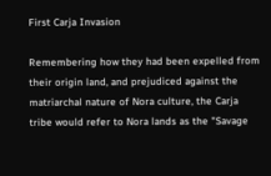First Carja Invasion

Remembering how they had been expelled from their origin land, and prejudiced against the matriarchal nature of Nora culture, the Carja tribe would refer to Nora lands as the "Savage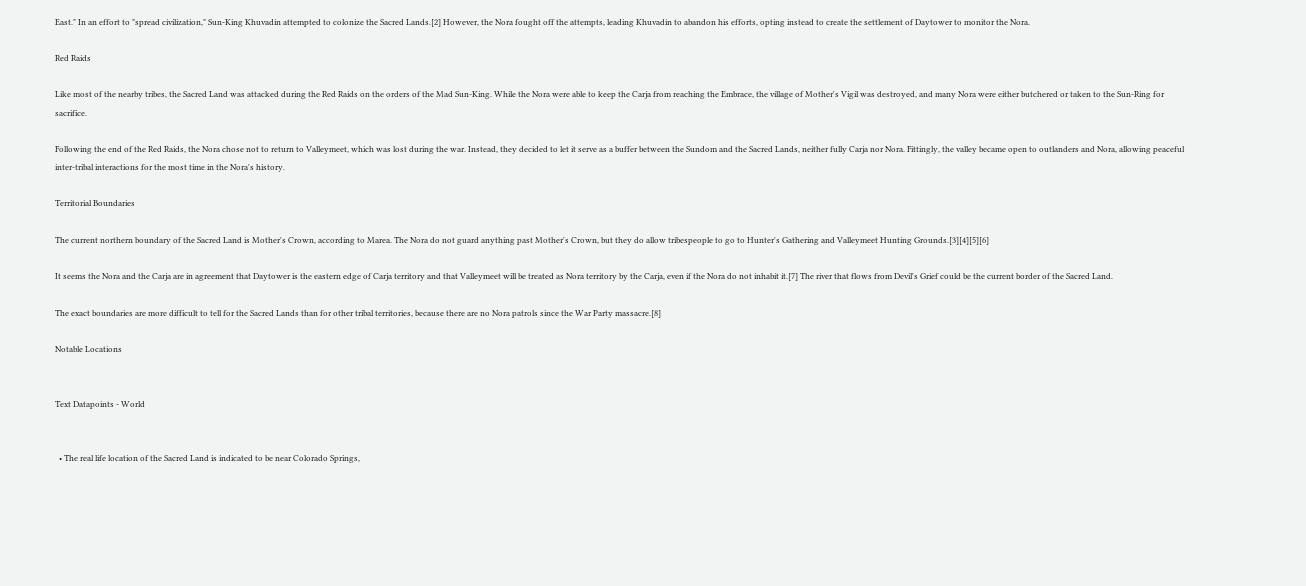East." In an effort to "spread civilization," Sun-King Khuvadin attempted to colonize the Sacred Lands.[2] However, the Nora fought off the attempts, leading Khuvadin to abandon his efforts, opting instead to create the settlement of Daytower to monitor the Nora.

Red Raids

Like most of the nearby tribes, the Sacred Land was attacked during the Red Raids on the orders of the Mad Sun-King. While the Nora were able to keep the Carja from reaching the Embrace, the village of Mother's Vigil was destroyed, and many Nora were either butchered or taken to the Sun-Ring for sacrifice.

Following the end of the Red Raids, the Nora chose not to return to Valleymeet, which was lost during the war. Instead, they decided to let it serve as a buffer between the Sundom and the Sacred Lands, neither fully Carja nor Nora. Fittingly, the valley became open to outlanders and Nora, allowing peaceful inter-tribal interactions for the most time in the Nora's history.

Territorial Boundaries

The current northern boundary of the Sacred Land is Mother's Crown, according to Marea. The Nora do not guard anything past Mother's Crown, but they do allow tribespeople to go to Hunter's Gathering and Valleymeet Hunting Grounds.[3][4][5][6]

It seems the Nora and the Carja are in agreement that Daytower is the eastern edge of Carja territory and that Valleymeet will be treated as Nora territory by the Carja, even if the Nora do not inhabit it.[7] The river that flows from Devil's Grief could be the current border of the Sacred Land.

The exact boundaries are more difficult to tell for the Sacred Lands than for other tribal territories, because there are no Nora patrols since the War Party massacre.[8]

Notable Locations


Text Datapoints - World


  • The real life location of the Sacred Land is indicated to be near Colorado Springs,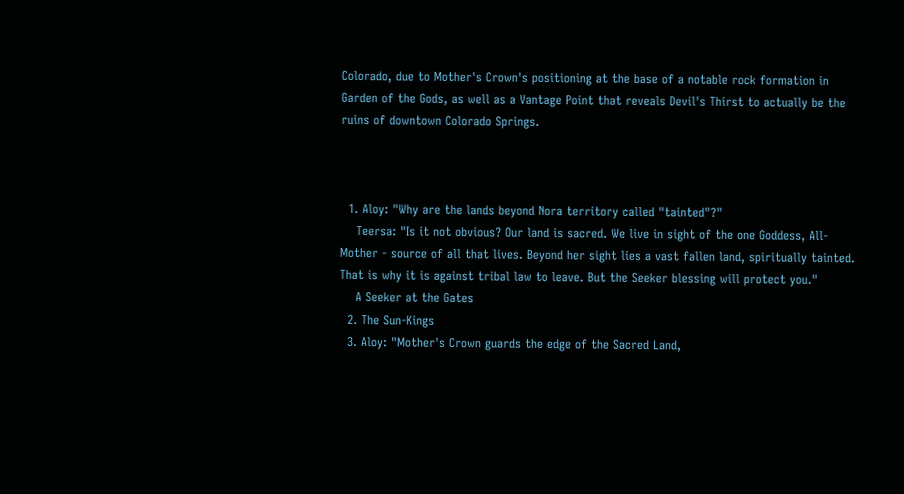Colorado, due to Mother's Crown's positioning at the base of a notable rock formation in Garden of the Gods, as well as a Vantage Point that reveals Devil's Thirst to actually be the ruins of downtown Colorado Springs.



  1. Aloy: "Why are the lands beyond Nora territory called "tainted"?"
    Teersa: "Is it not obvious? Our land is sacred. We live in sight of the one Goddess, All-Mother - source of all that lives. Beyond her sight lies a vast fallen land, spiritually tainted. That is why it is against tribal law to leave. But the Seeker blessing will protect you."
    A Seeker at the Gates
  2. The Sun-Kings
  3. Aloy: "Mother's Crown guards the edge of the Sacred Land,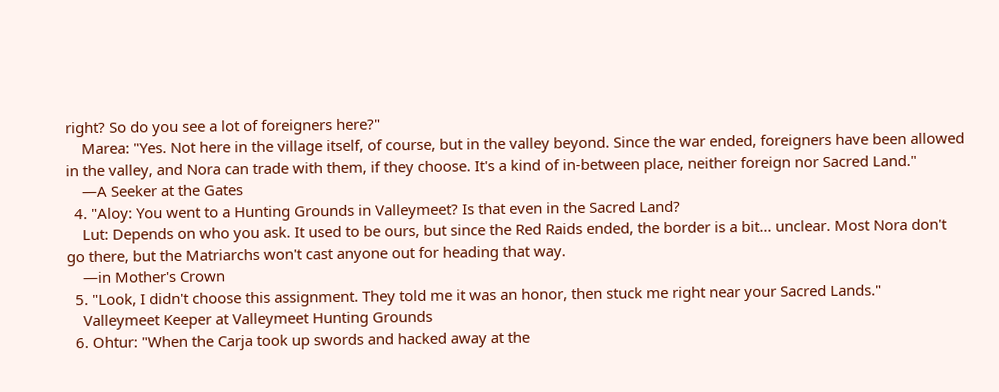right? So do you see a lot of foreigners here?"
    Marea: "Yes. Not here in the village itself, of course, but in the valley beyond. Since the war ended, foreigners have been allowed in the valley, and Nora can trade with them, if they choose. It's a kind of in-between place, neither foreign nor Sacred Land."
    ―A Seeker at the Gates
  4. "Aloy: You went to a Hunting Grounds in Valleymeet? Is that even in the Sacred Land?
    Lut: Depends on who you ask. It used to be ours, but since the Red Raids ended, the border is a bit... unclear. Most Nora don't go there, but the Matriarchs won't cast anyone out for heading that way.
    ―in Mother's Crown
  5. "Look, I didn't choose this assignment. They told me it was an honor, then stuck me right near your Sacred Lands."
    Valleymeet Keeper at Valleymeet Hunting Grounds
  6. Ohtur: "When the Carja took up swords and hacked away at the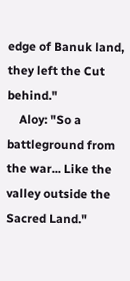edge of Banuk land, they left the Cut behind."
    Aloy: "So a battleground from the war... Like the valley outside the Sacred Land."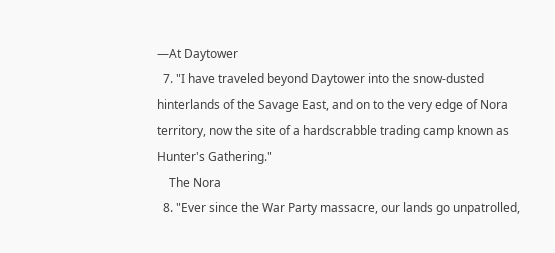―At Daytower
  7. "I have traveled beyond Daytower into the snow-dusted hinterlands of the Savage East, and on to the very edge of Nora territory, now the site of a hardscrabble trading camp known as Hunter's Gathering."
    The Nora
  8. "Ever since the War Party massacre, our lands go unpatrolled,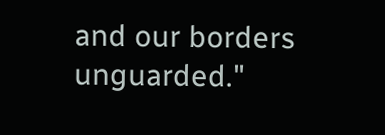and our borders unguarded."